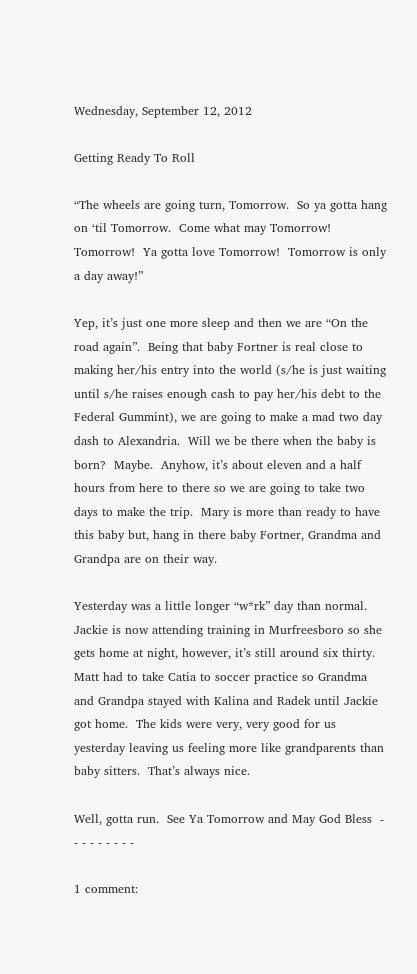Wednesday, September 12, 2012

Getting Ready To Roll

“The wheels are going turn, Tomorrow.  So ya gotta hang on ‘til Tomorrow.  Come what may Tomorrow!  Tomorrow!  Ya gotta love Tomorrow!  Tomorrow is only a day away!”

Yep, it’s just one more sleep and then we are “On the road again”.  Being that baby Fortner is real close to making her/his entry into the world (s/he is just waiting until s/he raises enough cash to pay her/his debt to the Federal Gummint), we are going to make a mad two day dash to Alexandria.  Will we be there when the baby is born?  Maybe.  Anyhow, it’s about eleven and a half hours from here to there so we are going to take two days to make the trip.  Mary is more than ready to have this baby but, hang in there baby Fortner, Grandma and Grandpa are on their way.

Yesterday was a little longer “w*rk” day than normal.  Jackie is now attending training in Murfreesboro so she gets home at night, however, it’s still around six thirty.  Matt had to take Catia to soccer practice so Grandma and Grandpa stayed with Kalina and Radek until Jackie got home.  The kids were very, very good for us yesterday leaving us feeling more like grandparents than baby sitters.  That’s always nice.

Well, gotta run.  See Ya Tomorrow and May God Bless  - - - - - - - - -

1 comment: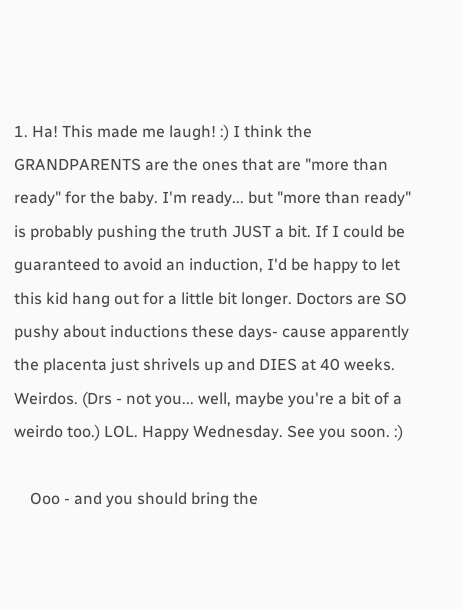1. Ha! This made me laugh! :) I think the GRANDPARENTS are the ones that are "more than ready" for the baby. I'm ready... but "more than ready" is probably pushing the truth JUST a bit. If I could be guaranteed to avoid an induction, I'd be happy to let this kid hang out for a little bit longer. Doctors are SO pushy about inductions these days- cause apparently the placenta just shrivels up and DIES at 40 weeks. Weirdos. (Drs - not you... well, maybe you're a bit of a weirdo too.) LOL. Happy Wednesday. See you soon. :)

    Ooo - and you should bring the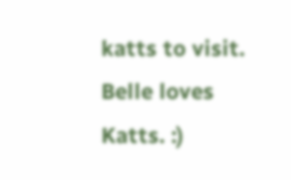katts to visit. Belle loves Katts. :)